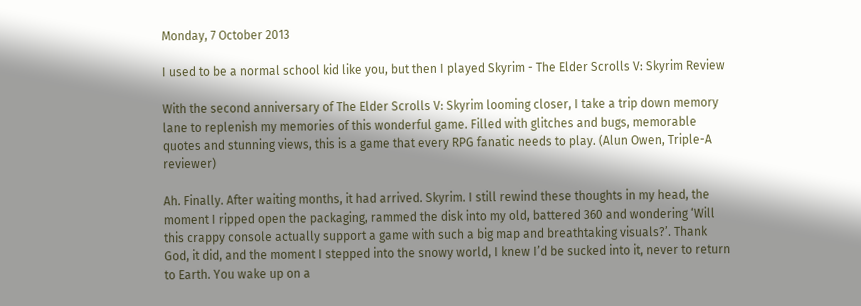Monday, 7 October 2013

I used to be a normal school kid like you, but then I played Skyrim - The Elder Scrolls V: Skyrim Review

With the second anniversary of The Elder Scrolls V: Skyrim looming closer, I take a trip down memory lane to replenish my memories of this wonderful game. Filled with glitches and bugs, memorable quotes and stunning views, this is a game that every RPG fanatic needs to play. (Alun Owen, Triple-A reviewer)

Ah. Finally. After waiting months, it had arrived. Skyrim. I still rewind these thoughts in my head, the moment I ripped open the packaging, rammed the disk into my old, battered 360 and wondering ‘Will this crappy console actually support a game with such a big map and breathtaking visuals?’. Thank God, it did, and the moment I stepped into the snowy world, I knew I’d be sucked into it, never to return to Earth. You wake up on a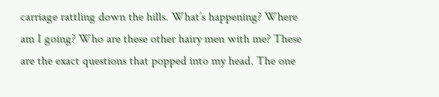carriage rattling down the hills. What’s happening? Where am I going? Who are these other hairy men with me? These are the exact questions that popped into my head. The one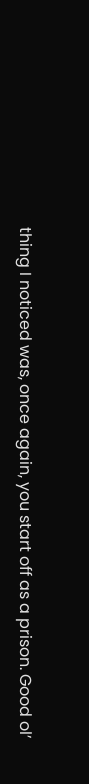thing I noticed was, once again, you start off as a prison. Good ol’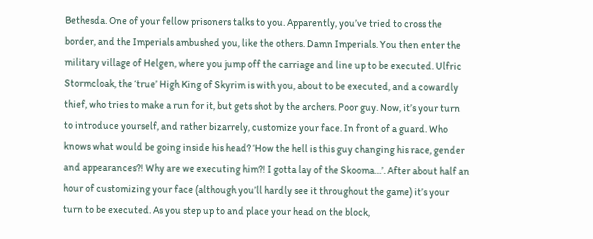Bethesda. One of your fellow prisoners talks to you. Apparently, you’ve tried to cross the border, and the Imperials ambushed you, like the others. Damn Imperials. You then enter the military village of Helgen, where you jump off the carriage and line up to be executed. Ulfric Stormcloak, the ‘true’ High King of Skyrim is with you, about to be executed, and a cowardly thief, who tries to make a run for it, but gets shot by the archers. Poor guy. Now, it’s your turn to introduce yourself, and rather bizarrely, customize your face. In front of a guard. Who knows what would be going inside his head? ‘How the hell is this guy changing his race, gender and appearances?! Why are we executing him?! I gotta lay of the Skooma…’. After about half an hour of customizing your face (although you’ll hardly see it throughout the game) it’s your turn to be executed. As you step up to and place your head on the block,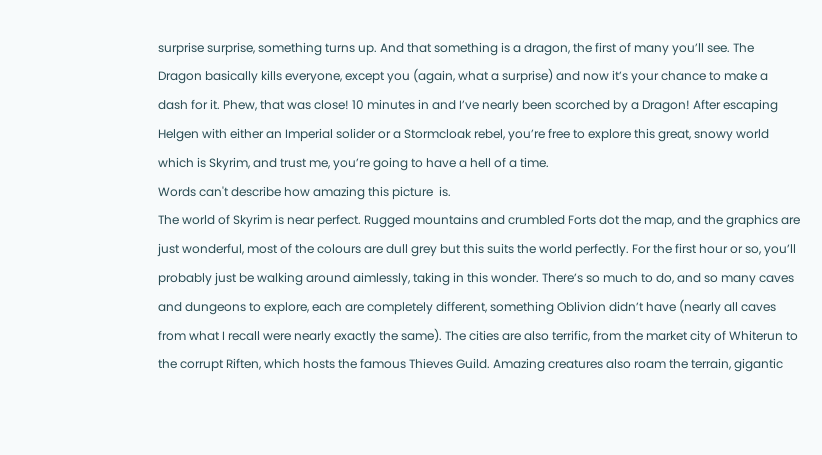surprise surprise, something turns up. And that something is a dragon, the first of many you’ll see. The Dragon basically kills everyone, except you (again, what a surprise) and now it’s your chance to make a dash for it. Phew, that was close! 10 minutes in and I’ve nearly been scorched by a Dragon! After escaping Helgen with either an Imperial solider or a Stormcloak rebel, you’re free to explore this great, snowy world which is Skyrim, and trust me, you’re going to have a hell of a time.
Words can't describe how amazing this picture  is.
The world of Skyrim is near perfect. Rugged mountains and crumbled Forts dot the map, and the graphics are just wonderful, most of the colours are dull grey but this suits the world perfectly. For the first hour or so, you’ll probably just be walking around aimlessly, taking in this wonder. There’s so much to do, and so many caves and dungeons to explore, each are completely different, something Oblivion didn’t have (nearly all caves from what I recall were nearly exactly the same). The cities are also terrific, from the market city of Whiterun to the corrupt Riften, which hosts the famous Thieves Guild. Amazing creatures also roam the terrain, gigantic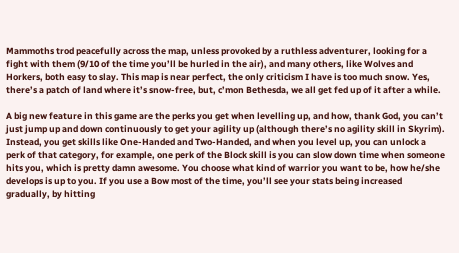Mammoths trod peacefully across the map, unless provoked by a ruthless adventurer, looking for a fight with them (9/10 of the time you’ll be hurled in the air), and many others, like Wolves and Horkers, both easy to slay. This map is near perfect, the only criticism I have is too much snow. Yes, there’s a patch of land where it’s snow-free, but, c’mon Bethesda, we all get fed up of it after a while.

A big new feature in this game are the perks you get when levelling up, and how, thank God, you can’t just jump up and down continuously to get your agility up (although there’s no agility skill in Skyrim). Instead, you get skills like One-Handed and Two-Handed, and when you level up, you can unlock a perk of that category, for example, one perk of the Block skill is you can slow down time when someone hits you, which is pretty damn awesome. You choose what kind of warrior you want to be, how he/she develops is up to you. If you use a Bow most of the time, you’ll see your stats being increased gradually, by hitting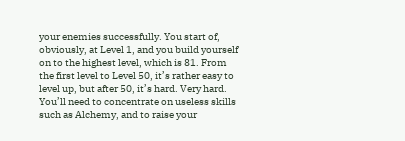your enemies successfully. You start of, obviously, at Level 1, and you build yourself on to the highest level, which is 81. From the first level to Level 50, it’s rather easy to level up, but after 50, it’s hard. Very hard. You’ll need to concentrate on useless skills such as Alchemy, and to raise your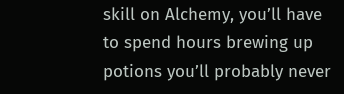skill on Alchemy, you’ll have to spend hours brewing up potions you’ll probably never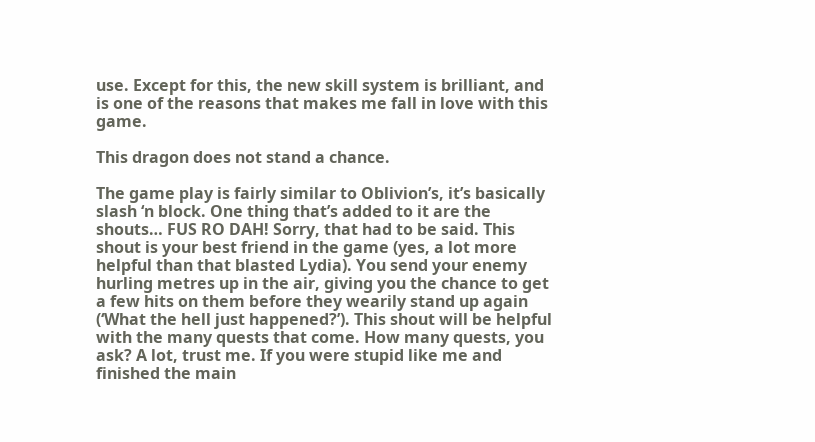use. Except for this, the new skill system is brilliant, and is one of the reasons that makes me fall in love with this game.

This dragon does not stand a chance.

The game play is fairly similar to Oblivion’s, it’s basically slash ‘n block. One thing that’s added to it are the shouts… FUS RO DAH! Sorry, that had to be said. This shout is your best friend in the game (yes, a lot more helpful than that blasted Lydia). You send your enemy hurling metres up in the air, giving you the chance to get a few hits on them before they wearily stand up again (‘What the hell just happened?’). This shout will be helpful with the many quests that come. How many quests, you ask? A lot, trust me. If you were stupid like me and finished the main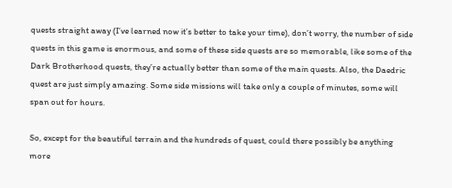quests straight away (I’ve learned now it’s better to take your time), don’t worry, the number of side quests in this game is enormous, and some of these side quests are so memorable, like some of the Dark Brotherhood quests, they’re actually better than some of the main quests. Also, the Daedric quest are just simply amazing. Some side missions will take only a couple of minutes, some will span out for hours.

So, except for the beautiful terrain and the hundreds of quest, could there possibly be anything more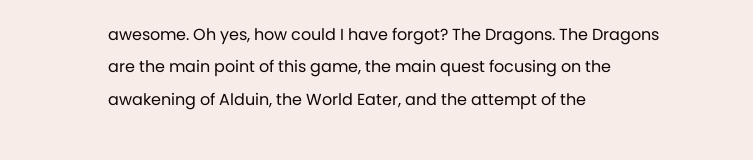awesome. Oh yes, how could I have forgot? The Dragons. The Dragons are the main point of this game, the main quest focusing on the awakening of Alduin, the World Eater, and the attempt of the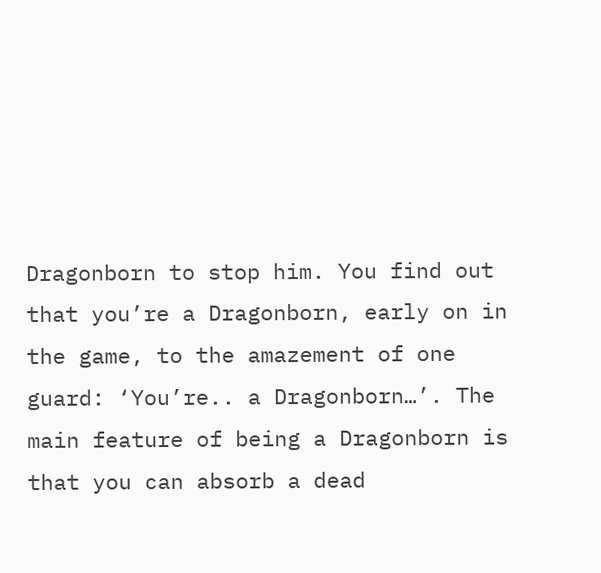Dragonborn to stop him. You find out that you’re a Dragonborn, early on in the game, to the amazement of one guard: ‘You’re.. a Dragonborn…’. The main feature of being a Dragonborn is that you can absorb a dead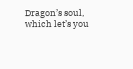Dragon’s soul, which let’s you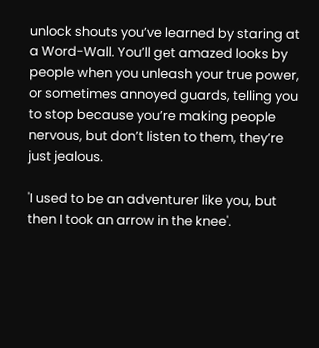unlock shouts you’ve learned by staring at a Word-Wall. You’ll get amazed looks by people when you unleash your true power, or sometimes annoyed guards, telling you to stop because you’re making people nervous, but don’t listen to them, they’re just jealous.

'I used to be an adventurer like you, but then I took an arrow in the knee'.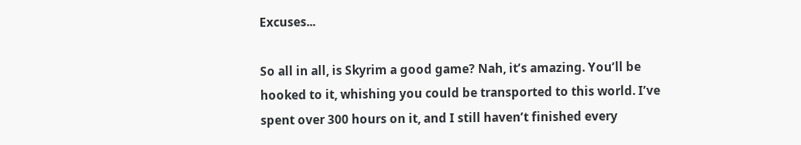Excuses...

So all in all, is Skyrim a good game? Nah, it’s amazing. You’ll be hooked to it, whishing you could be transported to this world. I’ve spent over 300 hours on it, and I still haven’t finished every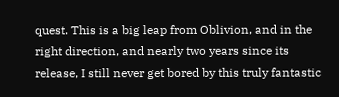quest. This is a big leap from Oblivion, and in the right direction, and nearly two years since its release, I still never get bored by this truly fantastic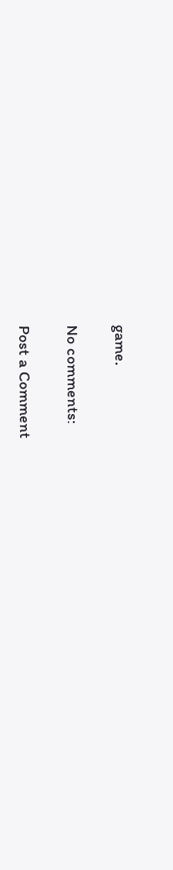game.

No comments:

Post a Comment